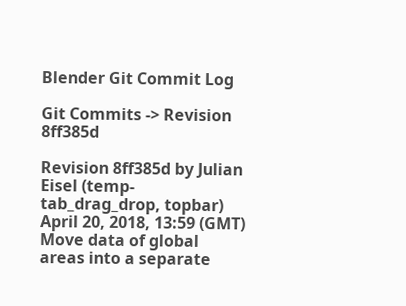Blender Git Commit Log

Git Commits -> Revision 8ff385d

Revision 8ff385d by Julian Eisel (temp-tab_drag_drop, topbar)
April 20, 2018, 13:59 (GMT)
Move data of global areas into a separate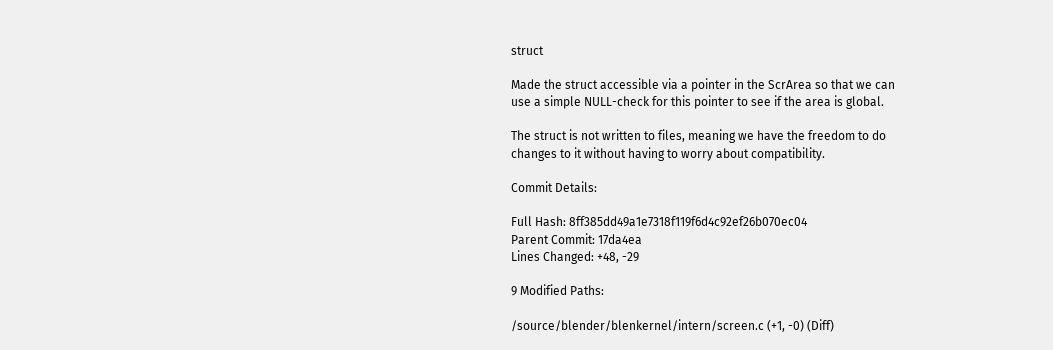struct

Made the struct accessible via a pointer in the ScrArea so that we can
use a simple NULL-check for this pointer to see if the area is global.

The struct is not written to files, meaning we have the freedom to do
changes to it without having to worry about compatibility.

Commit Details:

Full Hash: 8ff385dd49a1e7318f119f6d4c92ef26b070ec04
Parent Commit: 17da4ea
Lines Changed: +48, -29

9 Modified Paths:

/source/blender/blenkernel/intern/screen.c (+1, -0) (Diff)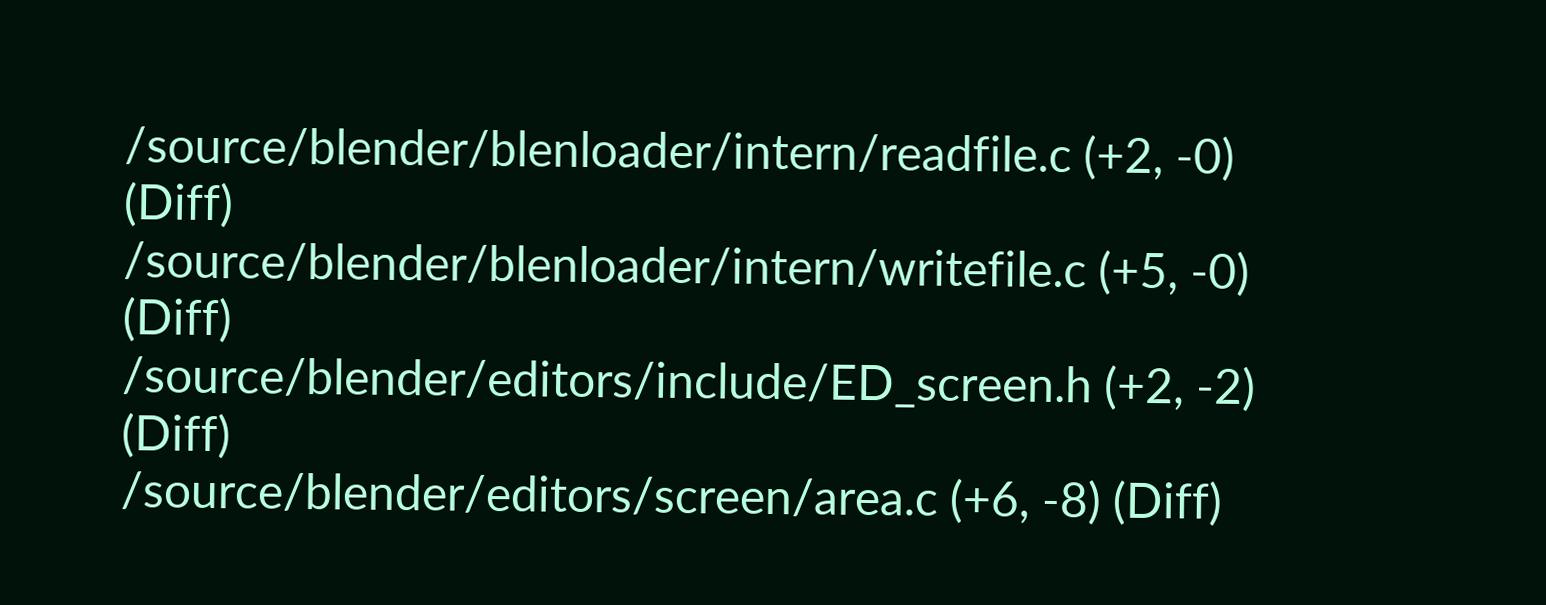/source/blender/blenloader/intern/readfile.c (+2, -0) (Diff)
/source/blender/blenloader/intern/writefile.c (+5, -0) (Diff)
/source/blender/editors/include/ED_screen.h (+2, -2) (Diff)
/source/blender/editors/screen/area.c (+6, -8) (Diff)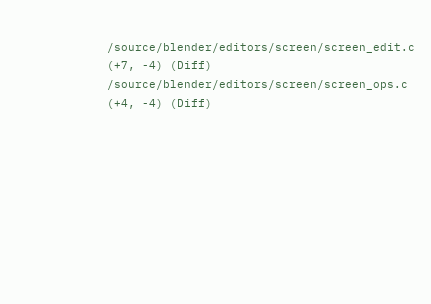/source/blender/editors/screen/screen_edit.c (+7, -4) (Diff)
/source/blender/editors/screen/screen_ops.c (+4, -4) (Diff)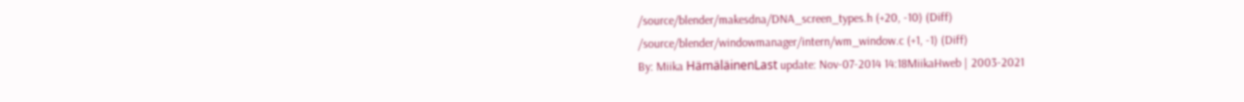/source/blender/makesdna/DNA_screen_types.h (+20, -10) (Diff)
/source/blender/windowmanager/intern/wm_window.c (+1, -1) (Diff)
By: Miika HämäläinenLast update: Nov-07-2014 14:18MiikaHweb | 2003-2021